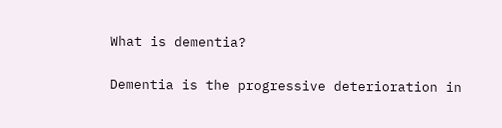What is dementia?

Dementia is the progressive deterioration in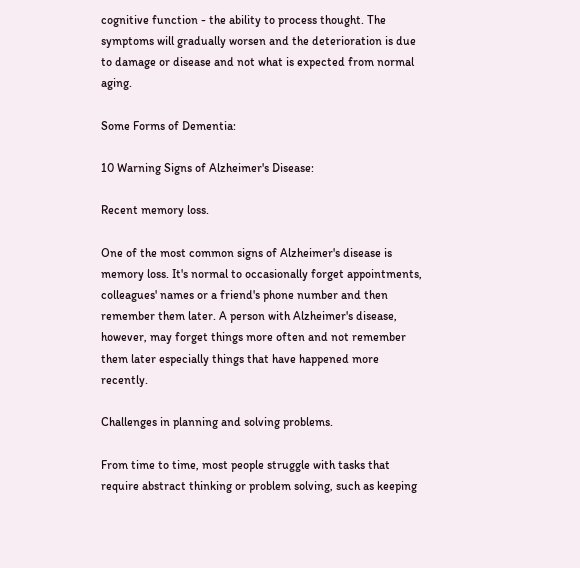cognitive function - the ability to process thought. The symptoms will gradually worsen and the deterioration is due to damage or disease and not what is expected from normal aging.

Some Forms of Dementia:

10 Warning Signs of Alzheimer's Disease:

Recent memory loss.

One of the most common signs of Alzheimer's disease is memory loss. It's normal to occasionally forget appointments, colleagues' names or a friend's phone number and then remember them later. A person with Alzheimer's disease, however, may forget things more often and not remember them later especially things that have happened more recently.

Challenges in planning and solving problems.

From time to time, most people struggle with tasks that require abstract thinking or problem solving, such as keeping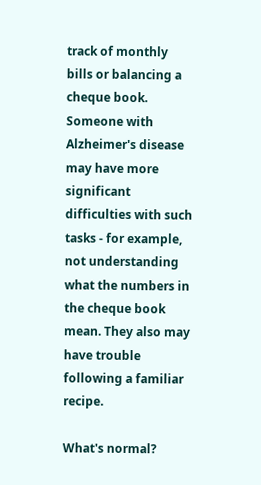track of monthly bills or balancing a cheque book. Someone with Alzheimer's disease may have more significant difficulties with such tasks - for example, not understanding what the numbers in the cheque book mean. They also may have trouble following a familiar recipe.

What's normal?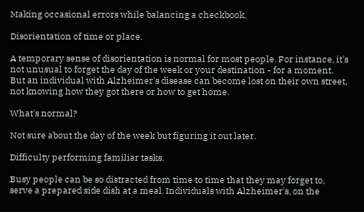Making occasional errors while balancing a checkbook.

Disorientation of time or place.

A temporary sense of disorientation is normal for most people. For instance, it's not unusual to forget the day of the week or your destination - for a moment. But an individual with Alzheimer's disease can become lost on their own street, not knowing how they got there or how to get home.

What's normal?

Not sure about the day of the week but figuring it out later.

Difficulty performing familiar tasks.

Busy people can be so distracted from time to time that they may forget to, serve a prepared side dish at a meal. Individuals with Alzheimer's, on the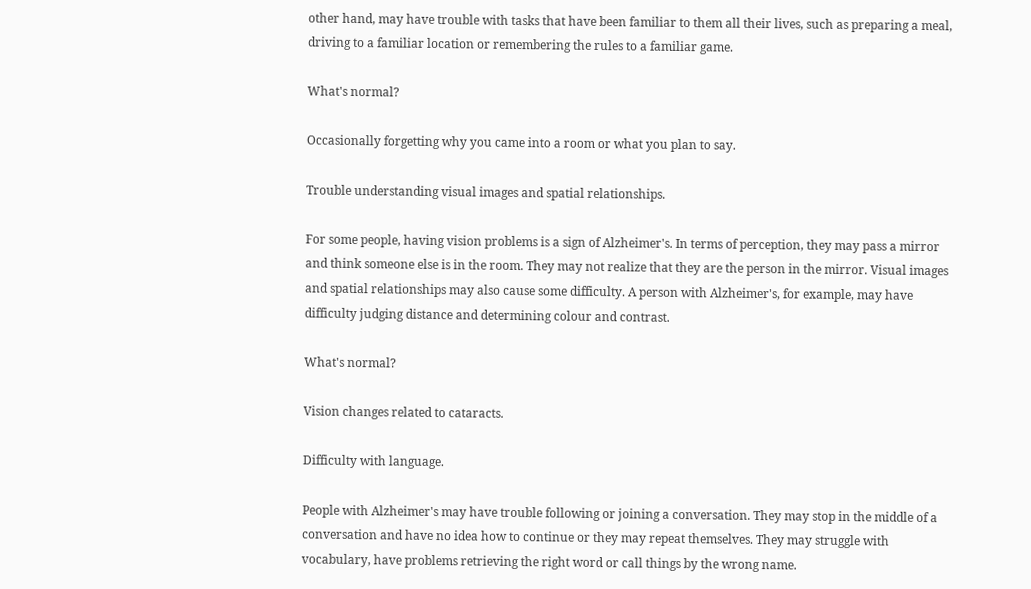other hand, may have trouble with tasks that have been familiar to them all their lives, such as preparing a meal, driving to a familiar location or remembering the rules to a familiar game.

What's normal?

Occasionally forgetting why you came into a room or what you plan to say.

Trouble understanding visual images and spatial relationships.

For some people, having vision problems is a sign of Alzheimer's. In terms of perception, they may pass a mirror and think someone else is in the room. They may not realize that they are the person in the mirror. Visual images and spatial relationships may also cause some difficulty. A person with Alzheimer's, for example, may have difficulty judging distance and determining colour and contrast.

What's normal?

Vision changes related to cataracts.

Difficulty with language.

People with Alzheimer's may have trouble following or joining a conversation. They may stop in the middle of a conversation and have no idea how to continue or they may repeat themselves. They may struggle with vocabulary, have problems retrieving the right word or call things by the wrong name.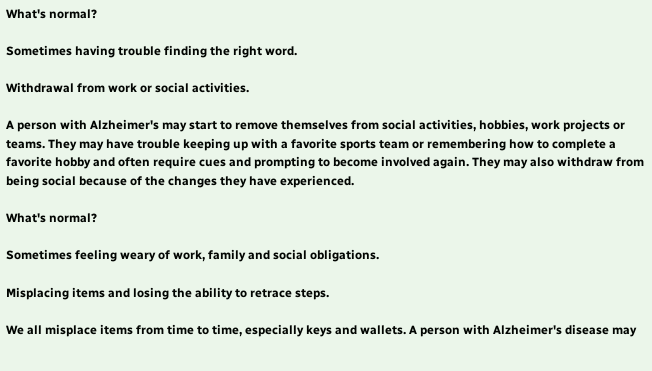What's normal?

Sometimes having trouble finding the right word.

Withdrawal from work or social activities.

A person with Alzheimer's may start to remove themselves from social activities, hobbies, work projects or teams. They may have trouble keeping up with a favorite sports team or remembering how to complete a favorite hobby and often require cues and prompting to become involved again. They may also withdraw from being social because of the changes they have experienced.

What's normal?

Sometimes feeling weary of work, family and social obligations.

Misplacing items and losing the ability to retrace steps.

We all misplace items from time to time, especially keys and wallets. A person with Alzheimer's disease may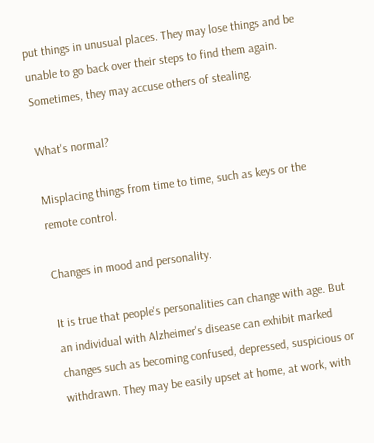put things in unusual places. They may lose things and be unable to go back over their steps to find them again. Sometimes, they may accuse others of stealing.

What's normal?

Misplacing things from time to time, such as keys or the remote control.

Changes in mood and personality.

It is true that people's personalities can change with age. But an individual with Alzheimer's disease can exhibit marked changes such as becoming confused, depressed, suspicious or withdrawn. They may be easily upset at home, at work, with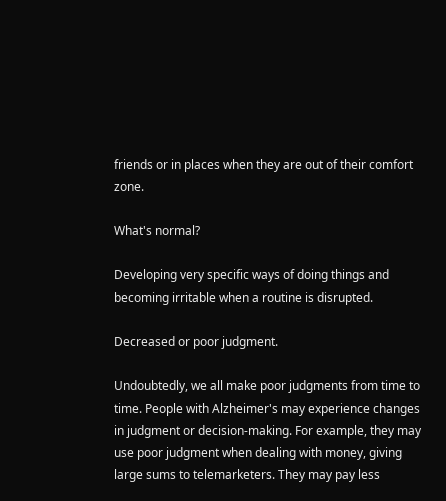friends or in places when they are out of their comfort zone.

What's normal?

Developing very specific ways of doing things and becoming irritable when a routine is disrupted.

Decreased or poor judgment.

Undoubtedly, we all make poor judgments from time to time. People with Alzheimer's may experience changes in judgment or decision-making. For example, they may use poor judgment when dealing with money, giving large sums to telemarketers. They may pay less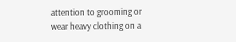attention to grooming or wear heavy clothing on a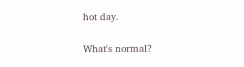hot day.

What's normal?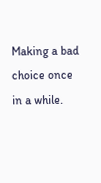Making a bad choice once in a while.